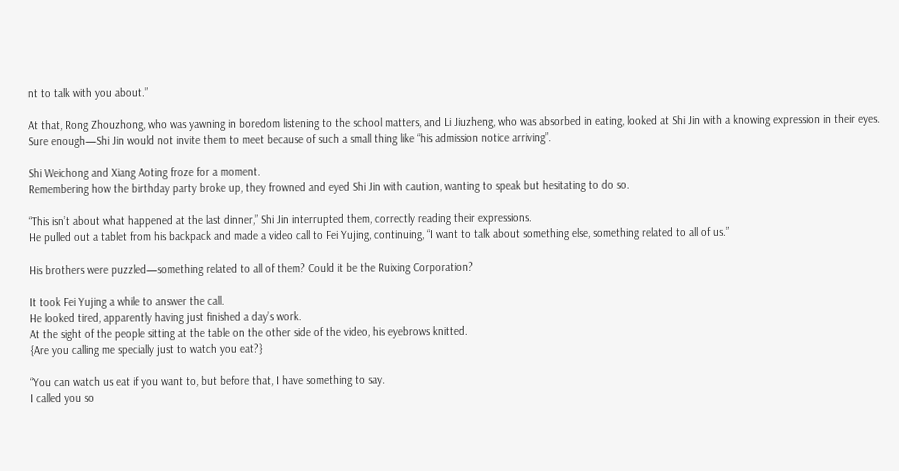nt to talk with you about.”

At that, Rong Zhouzhong, who was yawning in boredom listening to the school matters, and Li Jiuzheng, who was absorbed in eating, looked at Shi Jin with a knowing expression in their eyes.
Sure enough—Shi Jin would not invite them to meet because of such a small thing like “his admission notice arriving”.

Shi Weichong and Xiang Aoting froze for a moment.
Remembering how the birthday party broke up, they frowned and eyed Shi Jin with caution, wanting to speak but hesitating to do so.

“This isn’t about what happened at the last dinner,” Shi Jin interrupted them, correctly reading their expressions.
He pulled out a tablet from his backpack and made a video call to Fei Yujing, continuing, “I want to talk about something else, something related to all of us.”

His brothers were puzzled—something related to all of them? Could it be the Ruixing Corporation?

It took Fei Yujing a while to answer the call.
He looked tired, apparently having just finished a day’s work.
At the sight of the people sitting at the table on the other side of the video, his eyebrows knitted.
{Are you calling me specially just to watch you eat?}

“You can watch us eat if you want to, but before that, I have something to say.
I called you so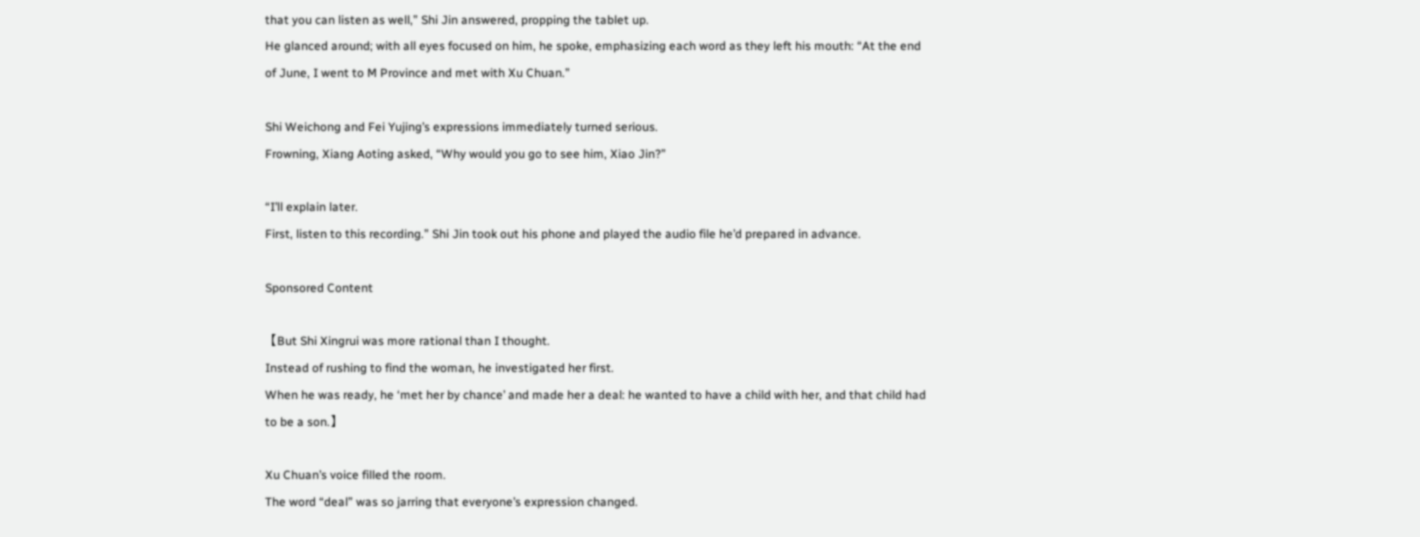that you can listen as well,” Shi Jin answered, propping the tablet up.
He glanced around; with all eyes focused on him, he spoke, emphasizing each word as they left his mouth: “At the end of June, I went to M Province and met with Xu Chuan.”

Shi Weichong and Fei Yujing’s expressions immediately turned serious.
Frowning, Xiang Aoting asked, “Why would you go to see him, Xiao Jin?”

“I’ll explain later.
First, listen to this recording.” Shi Jin took out his phone and played the audio file he’d prepared in advance.

Sponsored Content

【But Shi Xingrui was more rational than I thought.
Instead of rushing to find the woman, he investigated her first.
When he was ready, he ‘met her by chance’ and made her a deal: he wanted to have a child with her, and that child had to be a son.】

Xu Chuan’s voice filled the room.
The word “deal” was so jarring that everyone’s expression changed.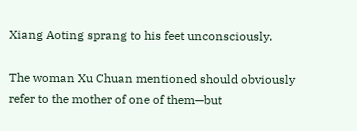Xiang Aoting sprang to his feet unconsciously.

The woman Xu Chuan mentioned should obviously refer to the mother of one of them—but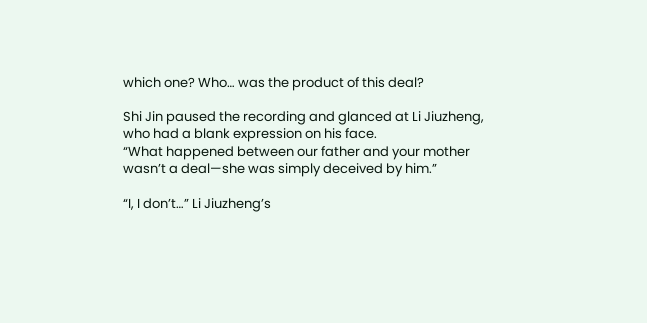which one? Who… was the product of this deal?

Shi Jin paused the recording and glanced at Li Jiuzheng, who had a blank expression on his face.
“What happened between our father and your mother wasn’t a deal—she was simply deceived by him.”

“I, I don’t…” Li Jiuzheng’s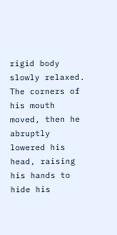rigid body slowly relaxed.
The corners of his mouth moved, then he abruptly lowered his head, raising his hands to hide his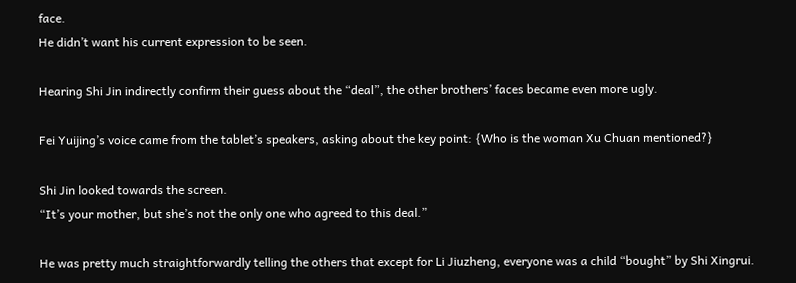face.
He didn’t want his current expression to be seen.

Hearing Shi Jin indirectly confirm their guess about the “deal”, the other brothers’ faces became even more ugly.

Fei Yuijing’s voice came from the tablet’s speakers, asking about the key point: {Who is the woman Xu Chuan mentioned?}

Shi Jin looked towards the screen.
“It’s your mother, but she’s not the only one who agreed to this deal.”

He was pretty much straightforwardly telling the others that except for Li Jiuzheng, everyone was a child “bought” by Shi Xingrui.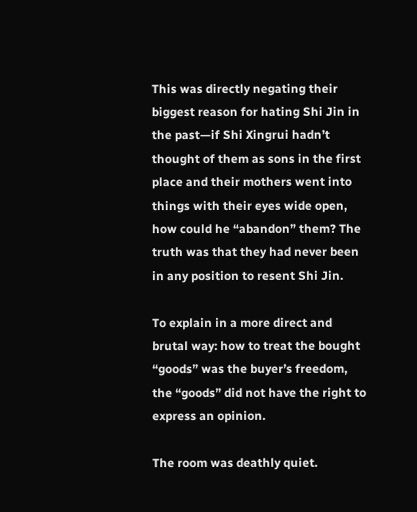This was directly negating their biggest reason for hating Shi Jin in the past—if Shi Xingrui hadn’t thought of them as sons in the first place and their mothers went into things with their eyes wide open, how could he “abandon” them? The truth was that they had never been in any position to resent Shi Jin.

To explain in a more direct and brutal way: how to treat the bought “goods” was the buyer’s freedom, the “goods” did not have the right to express an opinion.

The room was deathly quiet.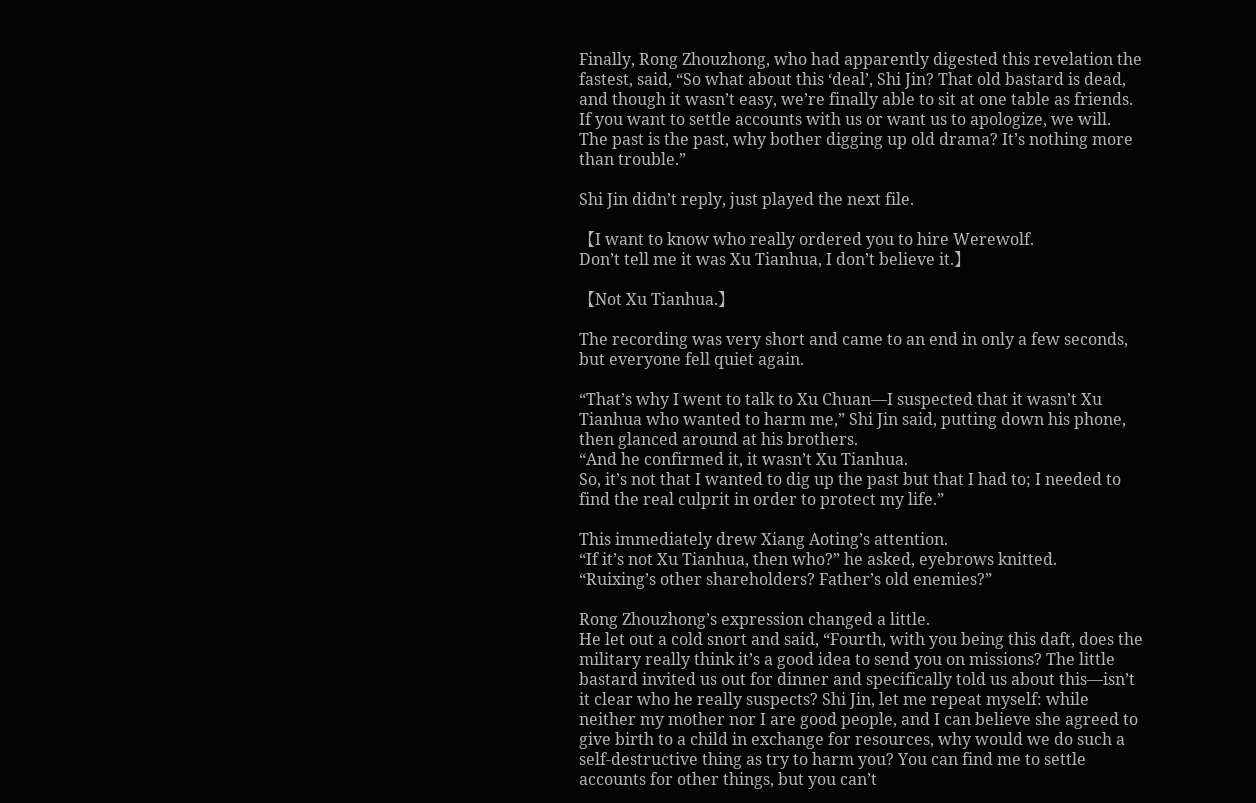Finally, Rong Zhouzhong, who had apparently digested this revelation the fastest, said, “So what about this ‘deal’, Shi Jin? That old bastard is dead, and though it wasn’t easy, we’re finally able to sit at one table as friends.
If you want to settle accounts with us or want us to apologize, we will.
The past is the past, why bother digging up old drama? It’s nothing more than trouble.”

Shi Jin didn’t reply, just played the next file.

【I want to know who really ordered you to hire Werewolf.
Don’t tell me it was Xu Tianhua, I don’t believe it.】

【Not Xu Tianhua.】

The recording was very short and came to an end in only a few seconds, but everyone fell quiet again.

“That’s why I went to talk to Xu Chuan—I suspected that it wasn’t Xu Tianhua who wanted to harm me,” Shi Jin said, putting down his phone, then glanced around at his brothers.
“And he confirmed it, it wasn’t Xu Tianhua.
So, it’s not that I wanted to dig up the past but that I had to; I needed to find the real culprit in order to protect my life.”

This immediately drew Xiang Aoting’s attention.
“If it’s not Xu Tianhua, then who?” he asked, eyebrows knitted.
“Ruixing’s other shareholders? Father’s old enemies?”

Rong Zhouzhong’s expression changed a little.
He let out a cold snort and said, “Fourth, with you being this daft, does the military really think it’s a good idea to send you on missions? The little bastard invited us out for dinner and specifically told us about this—isn’t it clear who he really suspects? Shi Jin, let me repeat myself: while neither my mother nor I are good people, and I can believe she agreed to give birth to a child in exchange for resources, why would we do such a self-destructive thing as try to harm you? You can find me to settle accounts for other things, but you can’t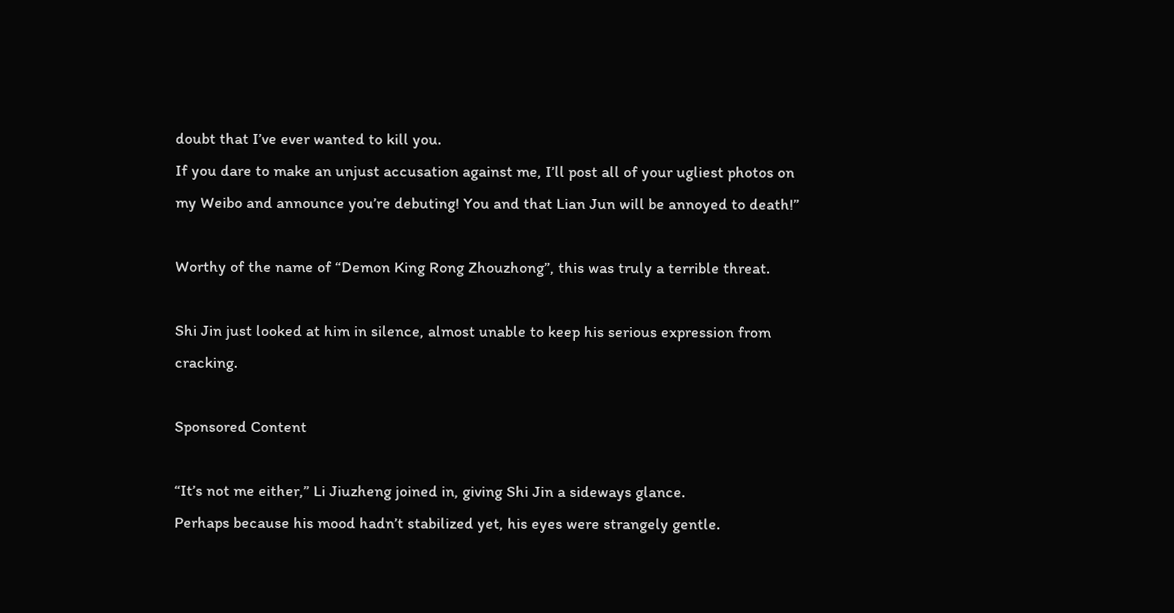doubt that I’ve ever wanted to kill you.
If you dare to make an unjust accusation against me, I’ll post all of your ugliest photos on my Weibo and announce you’re debuting! You and that Lian Jun will be annoyed to death!”

Worthy of the name of “Demon King Rong Zhouzhong”, this was truly a terrible threat.

Shi Jin just looked at him in silence, almost unable to keep his serious expression from cracking.

Sponsored Content

“It’s not me either,” Li Jiuzheng joined in, giving Shi Jin a sideways glance.
Perhaps because his mood hadn’t stabilized yet, his eyes were strangely gentle.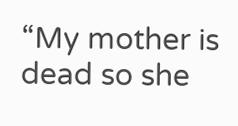“My mother is dead so she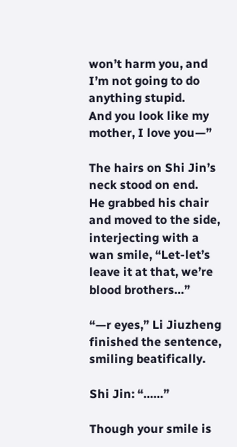won’t harm you, and I’m not going to do anything stupid.
And you look like my mother, I love you—”

The hairs on Shi Jin’s neck stood on end.
He grabbed his chair and moved to the side, interjecting with a wan smile, “Let-let’s leave it at that, we’re blood brothers…”

“—r eyes,” Li Jiuzheng finished the sentence, smiling beatifically.

Shi Jin: “……”

Though your smile is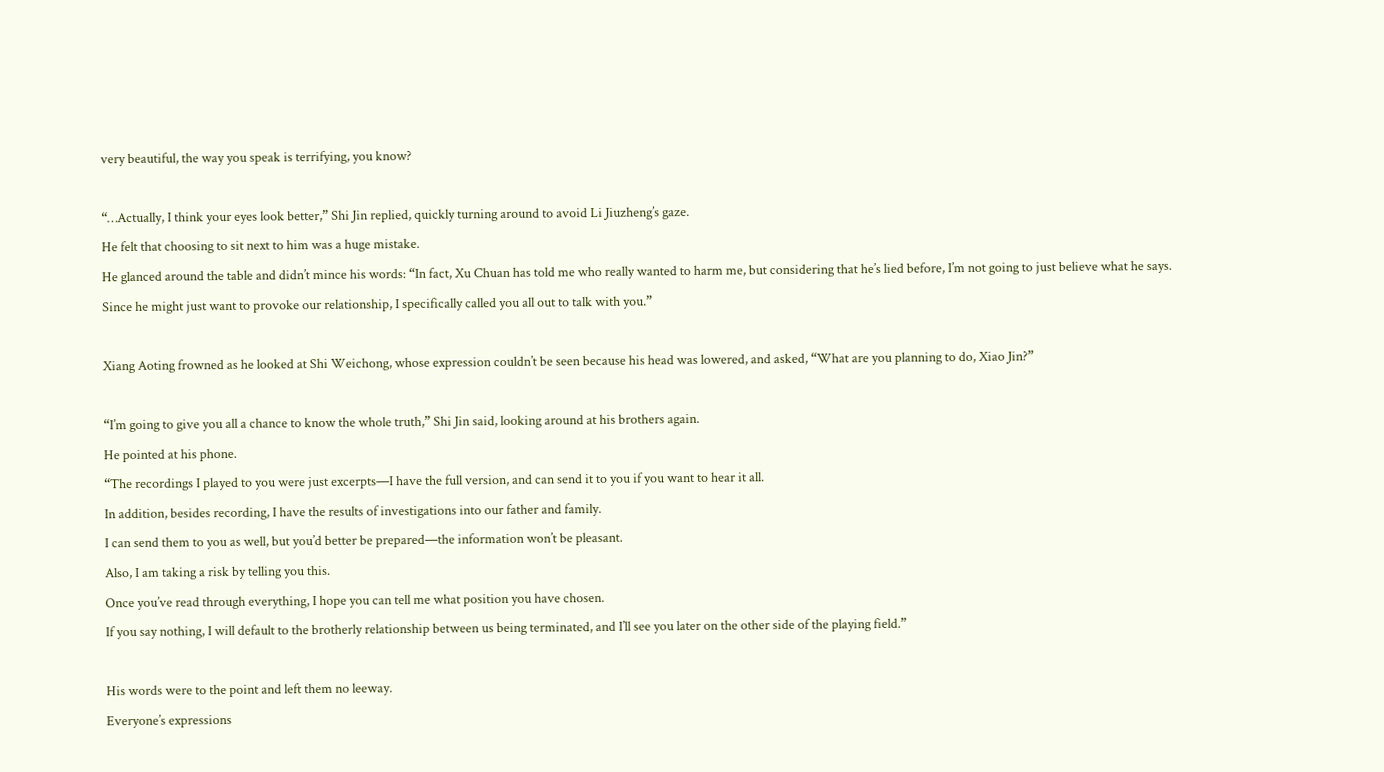very beautiful, the way you speak is terrifying, you know?

“…Actually, I think your eyes look better,” Shi Jin replied, quickly turning around to avoid Li Jiuzheng’s gaze.
He felt that choosing to sit next to him was a huge mistake.
He glanced around the table and didn’t mince his words: “In fact, Xu Chuan has told me who really wanted to harm me, but considering that he’s lied before, I’m not going to just believe what he says.
Since he might just want to provoke our relationship, I specifically called you all out to talk with you.”

Xiang Aoting frowned as he looked at Shi Weichong, whose expression couldn’t be seen because his head was lowered, and asked, “What are you planning to do, Xiao Jin?”

“I’m going to give you all a chance to know the whole truth,” Shi Jin said, looking around at his brothers again.
He pointed at his phone.
“The recordings I played to you were just excerpts—I have the full version, and can send it to you if you want to hear it all.
In addition, besides recording, I have the results of investigations into our father and family.
I can send them to you as well, but you’d better be prepared—the information won’t be pleasant.
Also, I am taking a risk by telling you this.
Once you’ve read through everything, I hope you can tell me what position you have chosen.
If you say nothing, I will default to the brotherly relationship between us being terminated, and I’ll see you later on the other side of the playing field.”

His words were to the point and left them no leeway.
Everyone’s expressions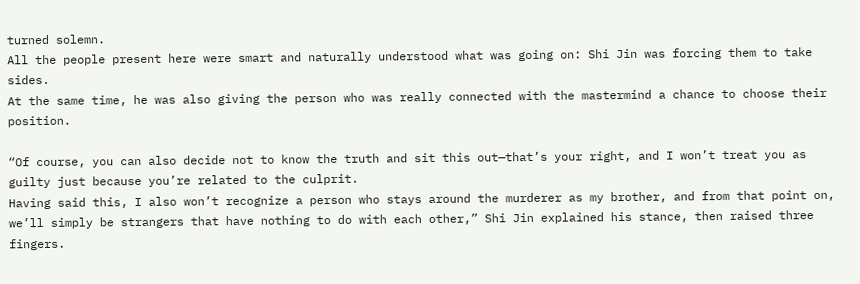turned solemn.
All the people present here were smart and naturally understood what was going on: Shi Jin was forcing them to take sides.
At the same time, he was also giving the person who was really connected with the mastermind a chance to choose their position.

“Of course, you can also decide not to know the truth and sit this out—that’s your right, and I won’t treat you as guilty just because you’re related to the culprit.
Having said this, I also won’t recognize a person who stays around the murderer as my brother, and from that point on, we’ll simply be strangers that have nothing to do with each other,” Shi Jin explained his stance, then raised three fingers.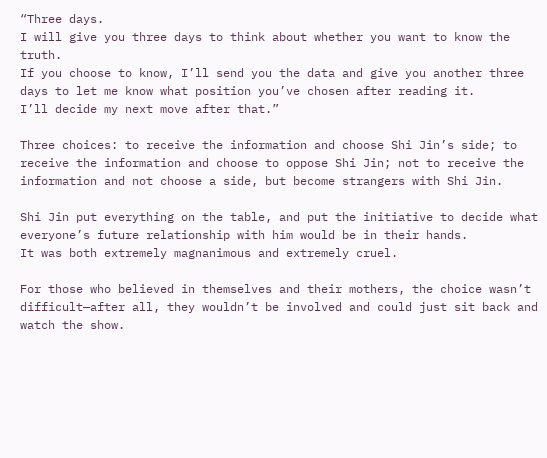“Three days.
I will give you three days to think about whether you want to know the truth.
If you choose to know, I’ll send you the data and give you another three days to let me know what position you’ve chosen after reading it.
I’ll decide my next move after that.”

Three choices: to receive the information and choose Shi Jin’s side; to receive the information and choose to oppose Shi Jin; not to receive the information and not choose a side, but become strangers with Shi Jin.

Shi Jin put everything on the table, and put the initiative to decide what everyone’s future relationship with him would be in their hands.
It was both extremely magnanimous and extremely cruel.

For those who believed in themselves and their mothers, the choice wasn’t difficult—after all, they wouldn’t be involved and could just sit back and watch the show.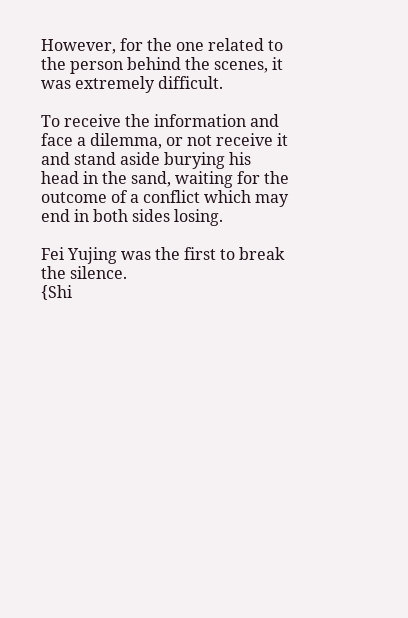However, for the one related to the person behind the scenes, it was extremely difficult.

To receive the information and face a dilemma, or not receive it and stand aside burying his head in the sand, waiting for the outcome of a conflict which may end in both sides losing.

Fei Yujing was the first to break the silence.
{Shi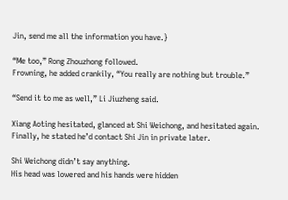Jin, send me all the information you have.}

“Me too,” Rong Zhouzhong followed.
Frowning, he added crankily, “You really are nothing but trouble.”

“Send it to me as well,” Li Jiuzheng said.

Xiang Aoting hesitated, glanced at Shi Weichong, and hesitated again.
Finally, he stated he’d contact Shi Jin in private later.

Shi Weichong didn’t say anything.
His head was lowered and his hands were hidden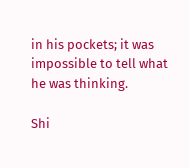in his pockets; it was impossible to tell what he was thinking.

Shi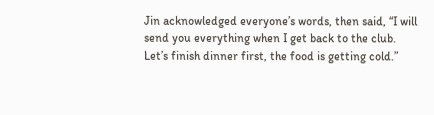Jin acknowledged everyone’s words, then said, “I will send you everything when I get back to the club.
Let’s finish dinner first, the food is getting cold.”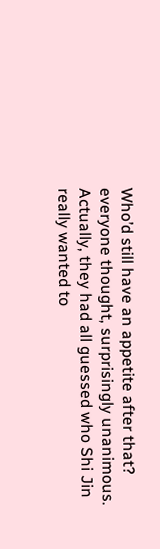Who’d still have an appetite after that? everyone thought, surprisingly unanimous.
Actually, they had all guessed who Shi Jin really wanted to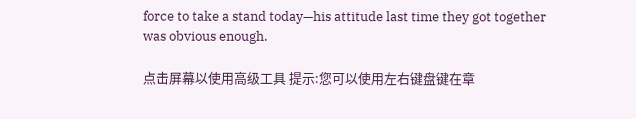force to take a stand today—his attitude last time they got together was obvious enough.

点击屏幕以使用高级工具 提示:您可以使用左右键盘键在章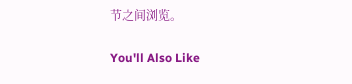节之间浏览。

You'll Also Like